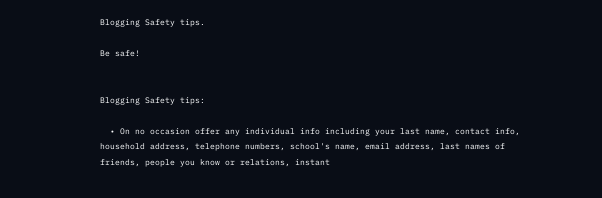Blogging Safety tips.

Be safe!


Blogging Safety tips:

  • On no occasion offer any individual info including your last name, contact info, household address, telephone numbers, school's name, email address, last names of friends, people you know or relations, instant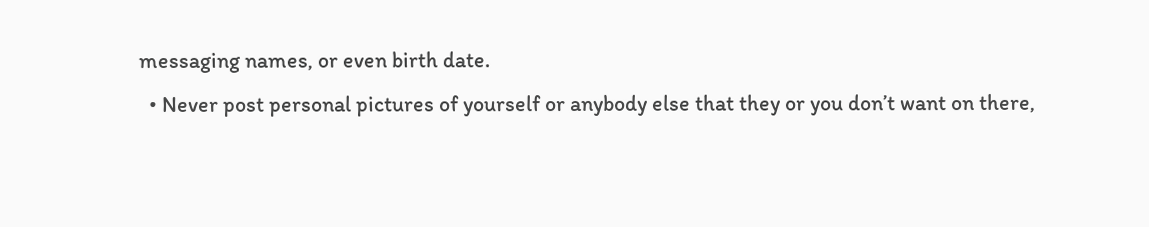messaging names, or even birth date.
  • Never post personal pictures of yourself or anybody else that they or you don’t want on there,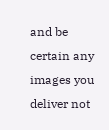and be certain any images you deliver not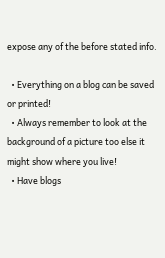expose any of the before stated info.

  • Everything on a blog can be saved or printed!
  • Always remember to look at the background of a picture too else it might show where you live!
  • Have blogs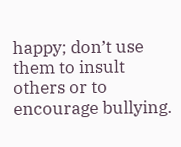happy; don’t use them to insult others or to encourage bullying.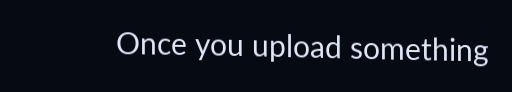Once you upload something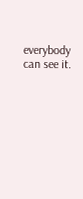everybody can see it.